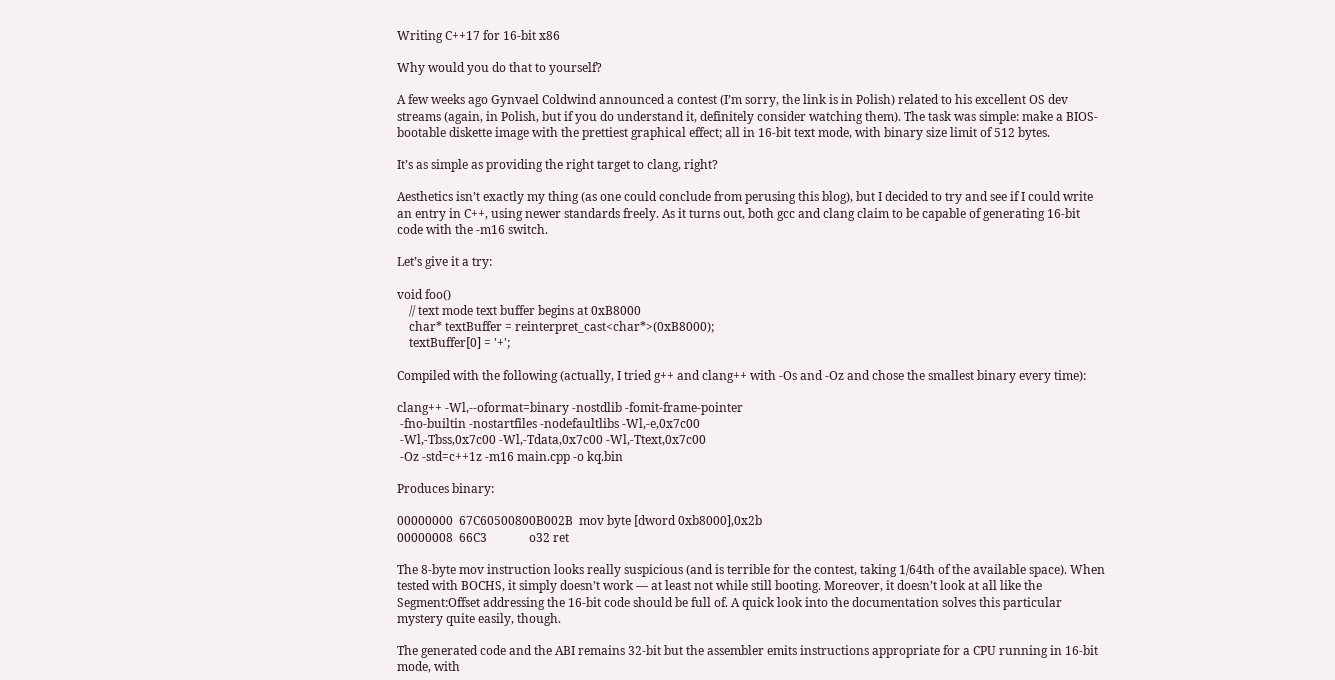Writing C++17 for 16-bit x86

Why would you do that to yourself?

A few weeks ago Gynvael Coldwind announced a contest (I’m sorry, the link is in Polish) related to his excellent OS dev streams (again, in Polish, but if you do understand it, definitely consider watching them). The task was simple: make a BIOS-bootable diskette image with the prettiest graphical effect; all in 16-bit text mode, with binary size limit of 512 bytes.

It’s as simple as providing the right target to clang, right?

Aesthetics isn’t exactly my thing (as one could conclude from perusing this blog), but I decided to try and see if I could write an entry in C++, using newer standards freely. As it turns out, both gcc and clang claim to be capable of generating 16-bit code with the -m16 switch.

Let’s give it a try:

void foo()
    // text mode text buffer begins at 0xB8000
    char* textBuffer = reinterpret_cast<char*>(0xB8000);
    textBuffer[0] = '+';

Compiled with the following (actually, I tried g++ and clang++ with -Os and -Oz and chose the smallest binary every time):

clang++ -Wl,--oformat=binary -nostdlib -fomit-frame-pointer
 -fno-builtin -nostartfiles -nodefaultlibs -Wl,-e,0x7c00
 -Wl,-Tbss,0x7c00 -Wl,-Tdata,0x7c00 -Wl,-Ttext,0x7c00
 -Oz -std=c++1z -m16 main.cpp -o kq.bin

Produces binary:

00000000  67C60500800B002B  mov byte [dword 0xb8000],0x2b
00000008  66C3              o32 ret

The 8-byte mov instruction looks really suspicious (and is terrible for the contest, taking 1/64th of the available space). When tested with BOCHS, it simply doesn’t work — at least not while still booting. Moreover, it doesn’t look at all like the Segment:Offset addressing the 16-bit code should be full of. A quick look into the documentation solves this particular mystery quite easily, though.

The generated code and the ABI remains 32-bit but the assembler emits instructions appropriate for a CPU running in 16-bit mode, with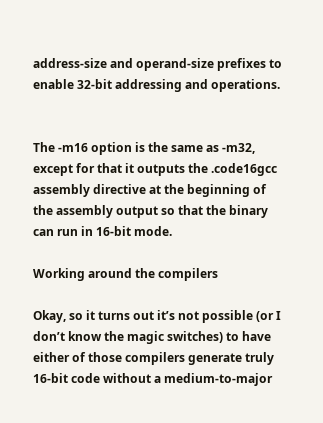address-size and operand-size prefixes to enable 32-bit addressing and operations.


The -m16 option is the same as -m32, except for that it outputs the .code16gcc assembly directive at the beginning of the assembly output so that the binary can run in 16-bit mode.

Working around the compilers

Okay, so it turns out it’s not possible (or I don’t know the magic switches) to have either of those compilers generate truly 16-bit code without a medium-to-major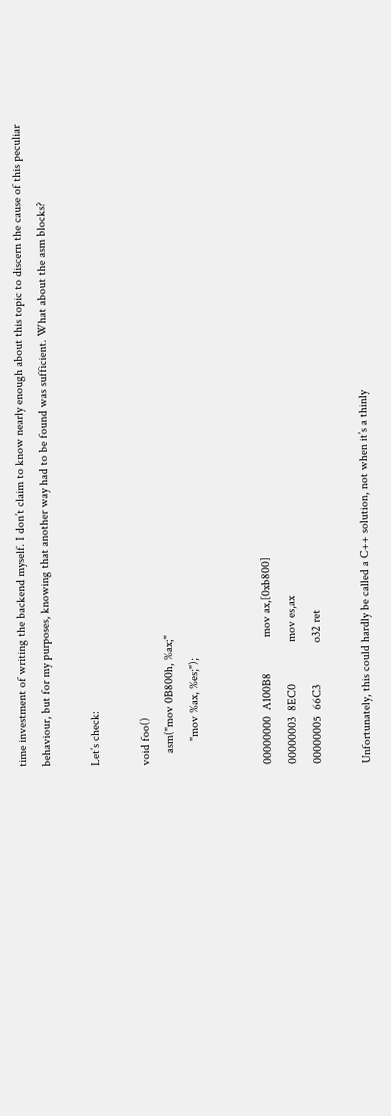time investment of writing the backend myself. I don’t claim to know nearly enough about this topic to discern the cause of this peculiar behaviour, but for my purposes, knowing that another way had to be found was sufficient. What about the asm blocks?

Let’s check:

void foo()
    asm("mov 0B800h, %ax;"
        "mov %ax, %es;");


00000000  A100B8            mov ax,[0xb800]
00000003  8EC0              mov es,ax
00000005  66C3              o32 ret

Unfortunately, this could hardly be called a C++ solution, not when it’s a thinly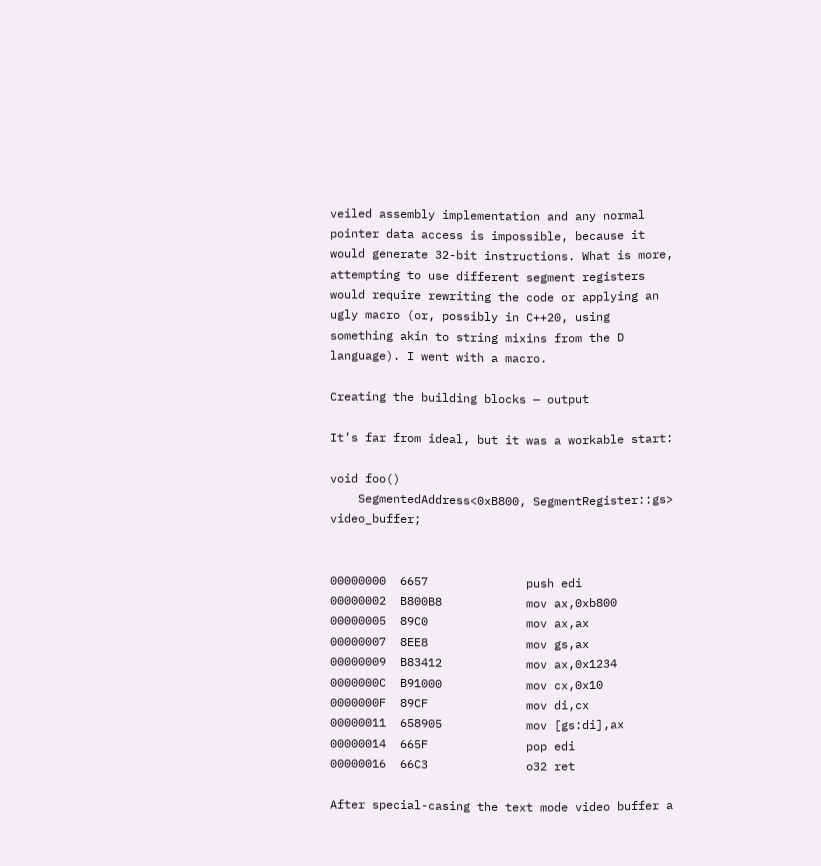veiled assembly implementation and any normal pointer data access is impossible, because it would generate 32-bit instructions. What is more, attempting to use different segment registers would require rewriting the code or applying an ugly macro (or, possibly in C++20, using something akin to string mixins from the D language). I went with a macro.

Creating the building blocks — output

It’s far from ideal, but it was a workable start:

void foo()
    SegmentedAddress<0xB800, SegmentRegister::gs> video_buffer;


00000000  6657              push edi
00000002  B800B8            mov ax,0xb800
00000005  89C0              mov ax,ax
00000007  8EE8              mov gs,ax
00000009  B83412            mov ax,0x1234
0000000C  B91000            mov cx,0x10
0000000F  89CF              mov di,cx
00000011  658905            mov [gs:di],ax
00000014  665F              pop edi
00000016  66C3              o32 ret

After special-casing the text mode video buffer a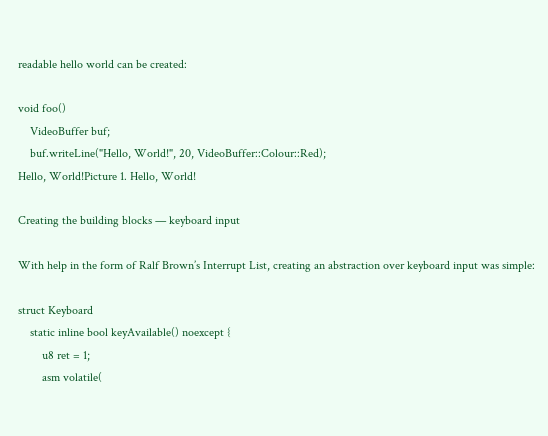readable hello world can be created:

void foo()
    VideoBuffer buf;
    buf.writeLine("Hello, World!", 20, VideoBuffer::Colour::Red);
Hello, World!Picture 1. Hello, World!

Creating the building blocks — keyboard input

With help in the form of Ralf Brown’s Interrupt List, creating an abstraction over keyboard input was simple:

struct Keyboard
    static inline bool keyAvailable() noexcept {
        u8 ret = 1;
        asm volatile(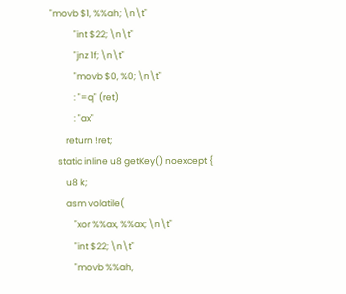"movb $1, %%ah; \n\t"
            "int $22; \n\t"
            "jnz 1f; \n\t"
            "movb $0, %0; \n\t"
            : "=q" (ret)
            : "ax"
        return !ret;
    static inline u8 getKey() noexcept {
        u8 k;
        asm volatile(
            "xor %%ax, %%ax; \n\t"
            "int $22; \n\t"
            "movb %%ah,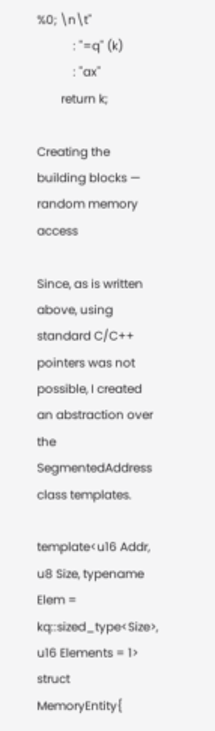%0; \n\t"
            : "=q" (k)
            : "ax"
        return k;

Creating the building blocks — random memory access

Since, as is written above, using standard C/C++ pointers was not possible, I created an abstraction over the SegmentedAddress class templates.

template<u16 Addr, u8 Size, typename Elem = kq::sized_type<Size>, u16 Elements = 1>
struct MemoryEntity{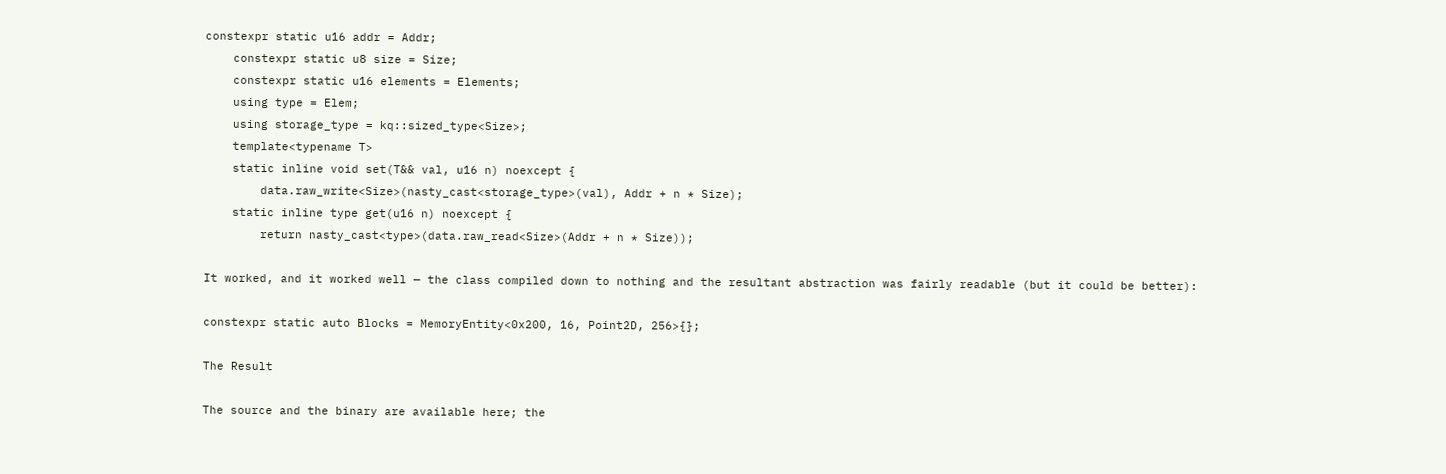constexpr static u16 addr = Addr;
    constexpr static u8 size = Size;
    constexpr static u16 elements = Elements;
    using type = Elem;
    using storage_type = kq::sized_type<Size>;
    template<typename T>
    static inline void set(T&& val, u16 n) noexcept {
        data.raw_write<Size>(nasty_cast<storage_type>(val), Addr + n * Size);
    static inline type get(u16 n) noexcept {
        return nasty_cast<type>(data.raw_read<Size>(Addr + n * Size));

It worked, and it worked well — the class compiled down to nothing and the resultant abstraction was fairly readable (but it could be better):

constexpr static auto Blocks = MemoryEntity<0x200, 16, Point2D, 256>{};

The Result

The source and the binary are available here; the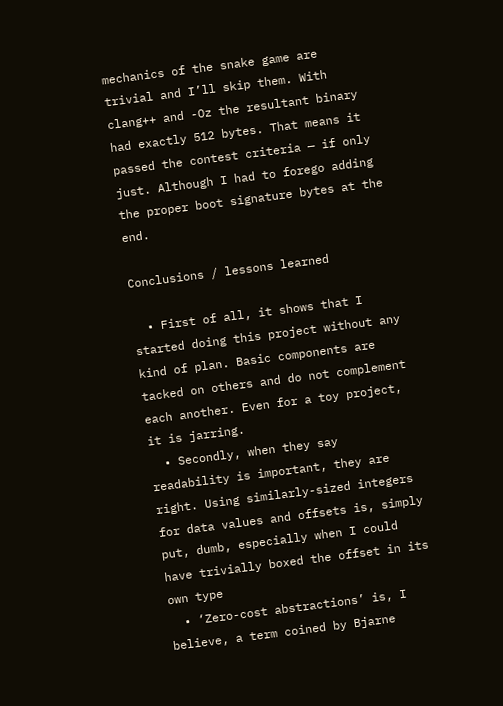mechanics of the snake game are trivial and I’ll skip them. With clang++ and -Oz the resultant binary had exactly 512 bytes. That means it passed the contest criteria — if only just. Although I had to forego adding the proper boot signature bytes at the end.

Conclusions / lessons learned

  • First of all, it shows that I started doing this project without any kind of plan. Basic components are tacked on others and do not complement each another. Even for a toy project, it is jarring.
  • Secondly, when they say readability is important, they are right. Using similarly-sized integers for data values and offsets is, simply put, dumb, especially when I could have trivially boxed the offset in its own type
  • ‘Zero-cost abstractions’ is, I believe, a term coined by Bjarne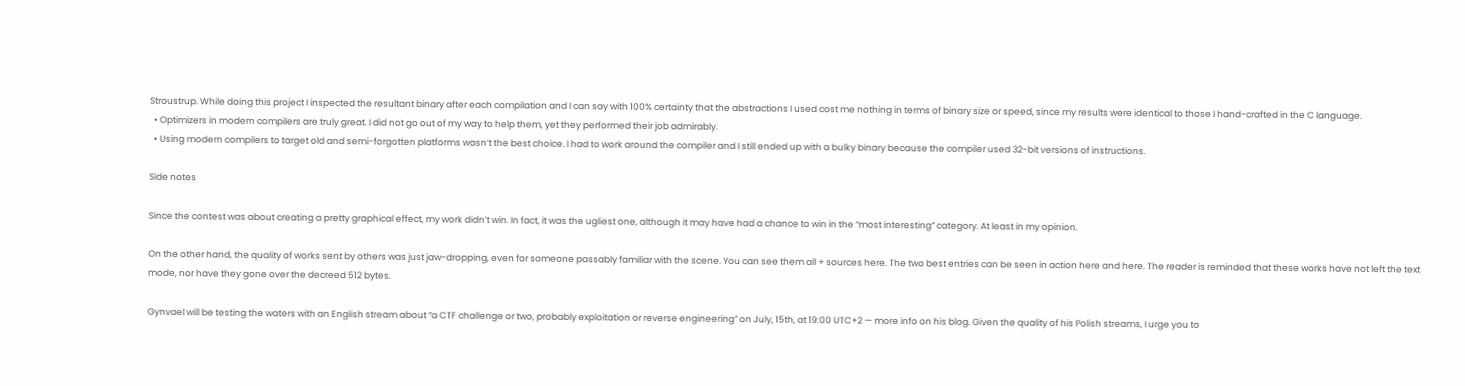Stroustrup. While doing this project I inspected the resultant binary after each compilation and I can say with 100% certainty that the abstractions I used cost me nothing in terms of binary size or speed, since my results were identical to those I hand-crafted in the C language.
  • Optimizers in modern compilers are truly great. I did not go out of my way to help them, yet they performed their job admirably.
  • Using modern compilers to target old and semi-forgotten platforms wasn’t the best choice. I had to work around the compiler and I still ended up with a bulky binary because the compiler used 32-bit versions of instructions.

Side notes

Since the contest was about creating a pretty graphical effect, my work didn’t win. In fact, it was the ugliest one, although it may have had a chance to win in the “most interesting” category. At least in my opinion.

On the other hand, the quality of works sent by others was just jaw-dropping, even for someone passably familiar with the scene. You can see them all + sources here. The two best entries can be seen in action here and here. The reader is reminded that these works have not left the text mode, nor have they gone over the decreed 512 bytes.

Gynvael will be testing the waters with an English stream about “a CTF challenge or two, probably exploitation or reverse engineering” on July, 15th, at 19:00 UTC+2 — more info on his blog. Given the quality of his Polish streams, I urge you to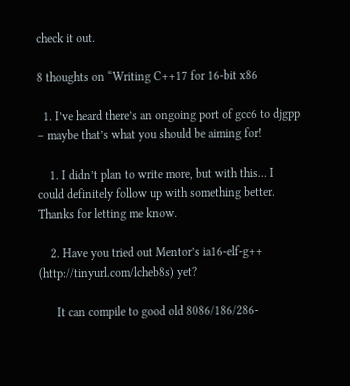check it out.

8 thoughts on “Writing C++17 for 16-bit x86

  1. I’ve heard there’s an ongoing port of gcc6 to djgpp – maybe that’s what you should be aiming for!

    1. I didn’t plan to write more, but with this… I could definitely follow up with something better. Thanks for letting me know.

    2. Have you tried out Mentor’s ia16-elf-g++ (http://tinyurl.com/lcheb8s) yet?

      It can compile to good old 8086/186/286-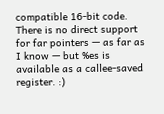compatible 16-bit code. There is no direct support for far pointers — as far as I know — but %es is available as a callee-saved register. :)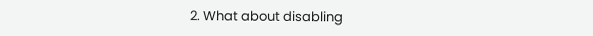2. What about disabling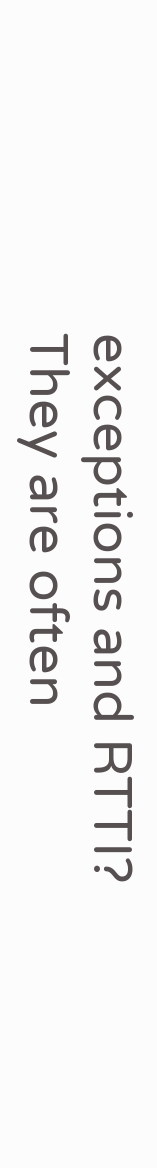exceptions and RTTI? They are often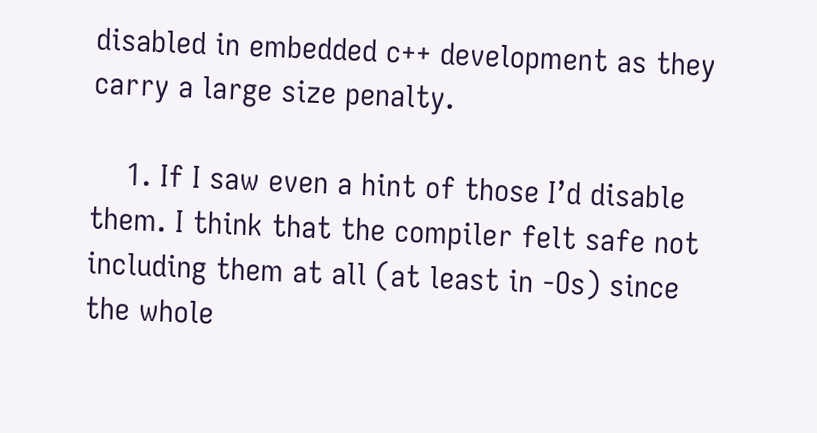disabled in embedded c++ development as they carry a large size penalty.

    1. If I saw even a hint of those I’d disable them. I think that the compiler felt safe not including them at all (at least in -Os) since the whole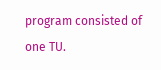program consisted of one TU.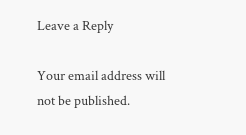Leave a Reply

Your email address will not be published.